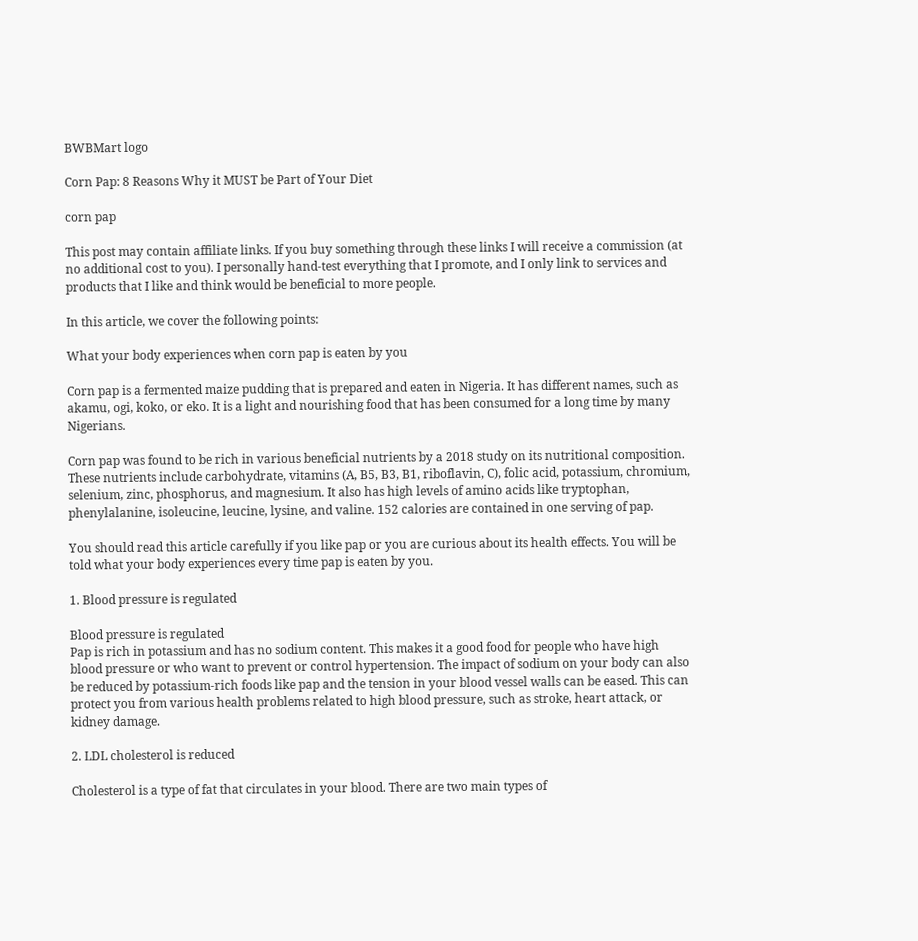BWBMart logo

Corn Pap: 8 Reasons Why it MUST be Part of Your Diet

corn pap

This post may contain affiliate links. If you buy something through these links I will receive a commission (at no additional cost to you). I personally hand-test everything that I promote, and I only link to services and products that I like and think would be beneficial to more people.

In this article, we cover the following points:

What your body experiences when corn pap is eaten by you

Corn pap is a fermented maize pudding that is prepared and eaten in Nigeria. It has different names, such as akamu, ogi, koko, or eko. It is a light and nourishing food that has been consumed for a long time by many Nigerians.

Corn pap was found to be rich in various beneficial nutrients by a 2018 study on its nutritional composition. These nutrients include carbohydrate, vitamins (A, B5, B3, B1, riboflavin, C), folic acid, potassium, chromium, selenium, zinc, phosphorus, and magnesium. It also has high levels of amino acids like tryptophan, phenylalanine, isoleucine, leucine, lysine, and valine. 152 calories are contained in one serving of pap.

You should read this article carefully if you like pap or you are curious about its health effects. You will be told what your body experiences every time pap is eaten by you.

1. Blood pressure is regulated

Blood pressure is regulated
Pap is rich in potassium and has no sodium content. This makes it a good food for people who have high blood pressure or who want to prevent or control hypertension. The impact of sodium on your body can also be reduced by potassium-rich foods like pap and the tension in your blood vessel walls can be eased. This can protect you from various health problems related to high blood pressure, such as stroke, heart attack, or kidney damage.

2. LDL cholesterol is reduced

Cholesterol is a type of fat that circulates in your blood. There are two main types of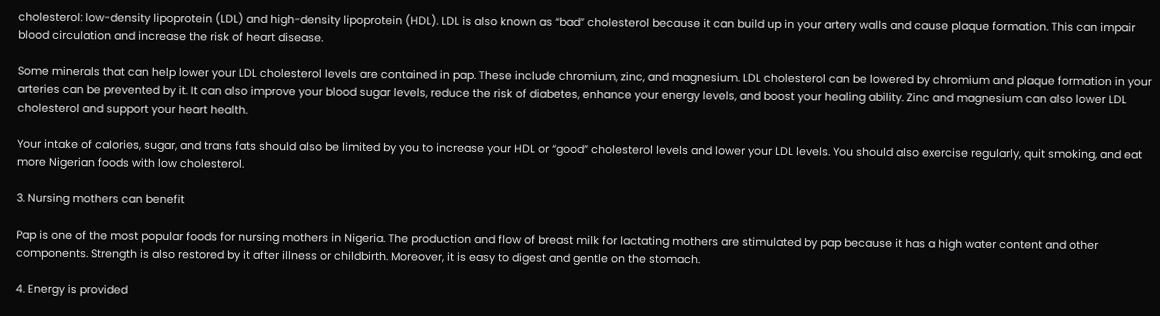cholesterol: low-density lipoprotein (LDL) and high-density lipoprotein (HDL). LDL is also known as “bad” cholesterol because it can build up in your artery walls and cause plaque formation. This can impair blood circulation and increase the risk of heart disease.

Some minerals that can help lower your LDL cholesterol levels are contained in pap. These include chromium, zinc, and magnesium. LDL cholesterol can be lowered by chromium and plaque formation in your arteries can be prevented by it. It can also improve your blood sugar levels, reduce the risk of diabetes, enhance your energy levels, and boost your healing ability. Zinc and magnesium can also lower LDL cholesterol and support your heart health.

Your intake of calories, sugar, and trans fats should also be limited by you to increase your HDL or “good” cholesterol levels and lower your LDL levels. You should also exercise regularly, quit smoking, and eat more Nigerian foods with low cholesterol.

3. Nursing mothers can benefit

Pap is one of the most popular foods for nursing mothers in Nigeria. The production and flow of breast milk for lactating mothers are stimulated by pap because it has a high water content and other components. Strength is also restored by it after illness or childbirth. Moreover, it is easy to digest and gentle on the stomach.

4. Energy is provided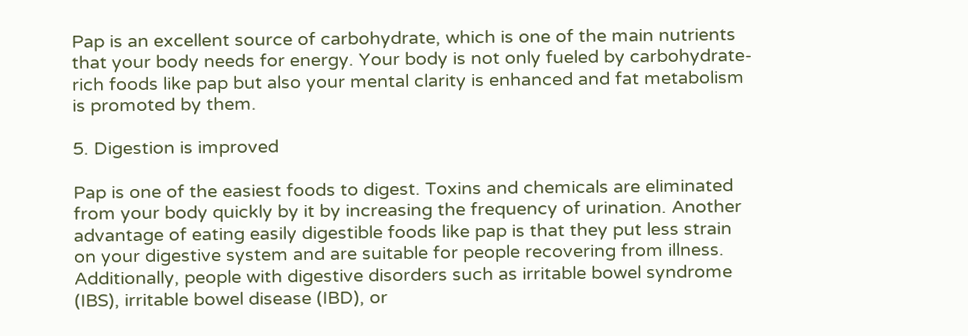Pap is an excellent source of carbohydrate, which is one of the main nutrients that your body needs for energy. Your body is not only fueled by carbohydrate-rich foods like pap but also your mental clarity is enhanced and fat metabolism is promoted by them.

5. Digestion is improved

Pap is one of the easiest foods to digest. Toxins and chemicals are eliminated from your body quickly by it by increasing the frequency of urination. Another advantage of eating easily digestible foods like pap is that they put less strain on your digestive system and are suitable for people recovering from illness. Additionally, people with digestive disorders such as irritable bowel syndrome (IBS), irritable bowel disease (IBD), or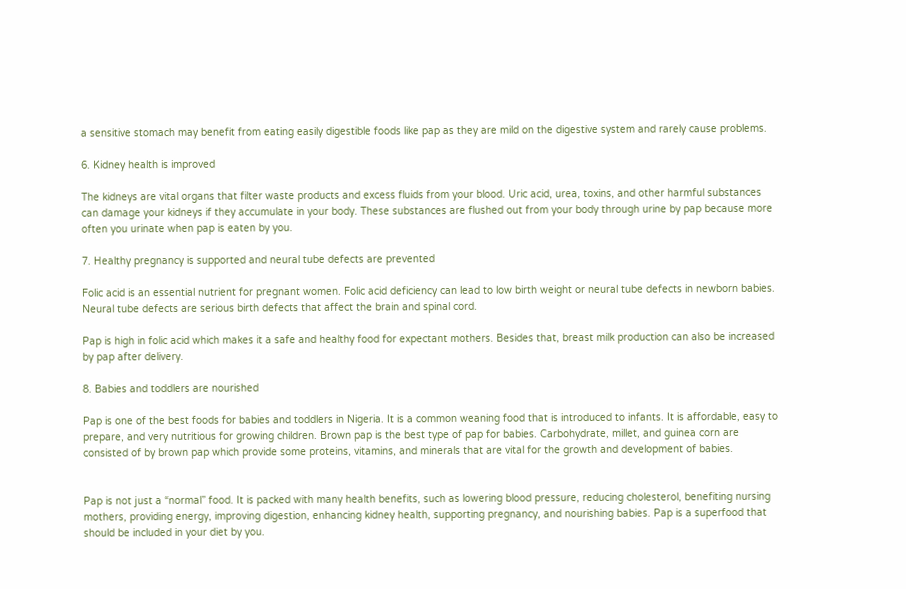a sensitive stomach may benefit from eating easily digestible foods like pap as they are mild on the digestive system and rarely cause problems.

6. Kidney health is improved

The kidneys are vital organs that filter waste products and excess fluids from your blood. Uric acid, urea, toxins, and other harmful substances can damage your kidneys if they accumulate in your body. These substances are flushed out from your body through urine by pap because more often you urinate when pap is eaten by you.

7. Healthy pregnancy is supported and neural tube defects are prevented

Folic acid is an essential nutrient for pregnant women. Folic acid deficiency can lead to low birth weight or neural tube defects in newborn babies. Neural tube defects are serious birth defects that affect the brain and spinal cord.

Pap is high in folic acid which makes it a safe and healthy food for expectant mothers. Besides that, breast milk production can also be increased by pap after delivery.

8. Babies and toddlers are nourished

Pap is one of the best foods for babies and toddlers in Nigeria. It is a common weaning food that is introduced to infants. It is affordable, easy to prepare, and very nutritious for growing children. Brown pap is the best type of pap for babies. Carbohydrate, millet, and guinea corn are consisted of by brown pap which provide some proteins, vitamins, and minerals that are vital for the growth and development of babies.


Pap is not just a “normal” food. It is packed with many health benefits, such as lowering blood pressure, reducing cholesterol, benefiting nursing mothers, providing energy, improving digestion, enhancing kidney health, supporting pregnancy, and nourishing babies. Pap is a superfood that should be included in your diet by you.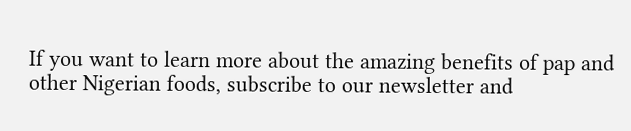If you want to learn more about the amazing benefits of pap and other Nigerian foods, subscribe to our newsletter and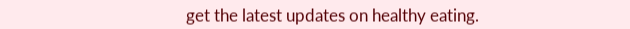get the latest updates on healthy eating.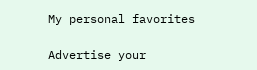My personal favorites

Advertise your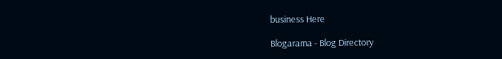business Here

Blogarama - Blog Directory